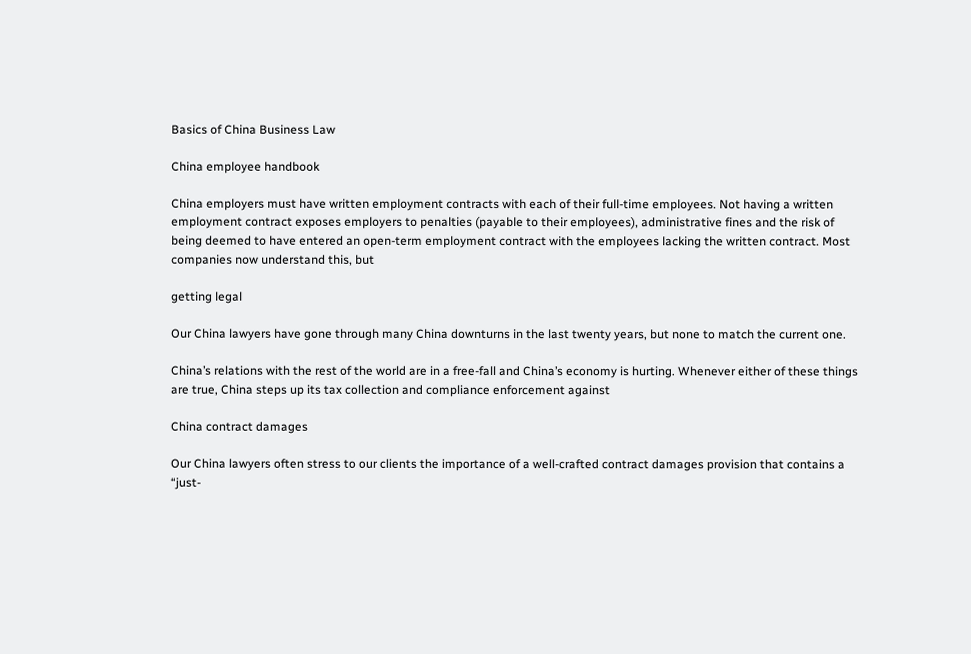Basics of China Business Law

China employee handbook

China employers must have written employment contracts with each of their full-time employees. Not having a written employment contract exposes employers to penalties (payable to their employees), administrative fines and the risk of being deemed to have entered an open-term employment contract with the employees lacking the written contract. Most companies now understand this, but

getting legal

Our China lawyers have gone through many China downturns in the last twenty years, but none to match the current one.

China’s relations with the rest of the world are in a free-fall and China’s economy is hurting. Whenever either of these things are true, China steps up its tax collection and compliance enforcement against

China contract damages

Our China lawyers often stress to our clients the importance of a well-crafted contract damages provision that contains a “just-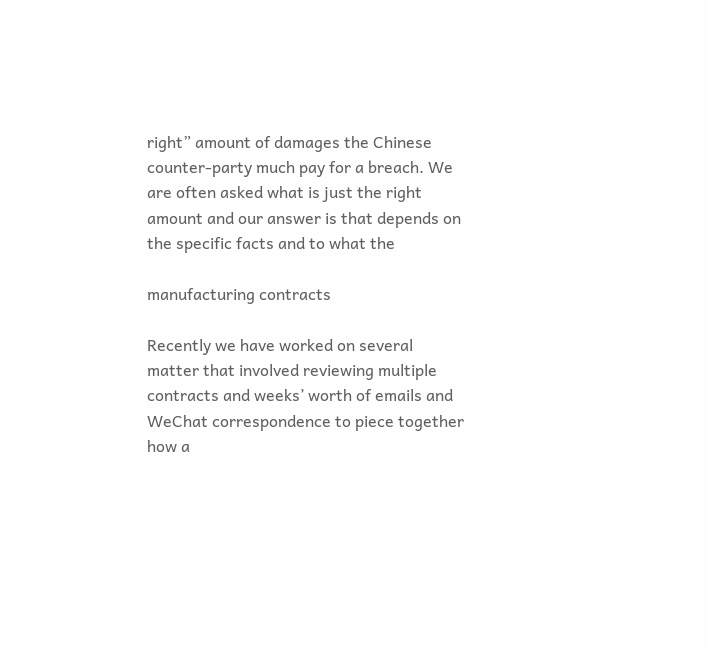right” amount of damages the Chinese counter-party much pay for a breach. We are often asked what is just the right amount and our answer is that depends on the specific facts and to what the

manufacturing contracts

Recently we have worked on several matter that involved reviewing multiple contracts and weeks’ worth of emails and WeChat correspondence to piece together how a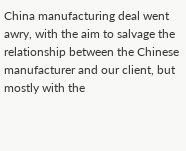China manufacturing deal went awry, with the aim to salvage the relationship between the Chinese manufacturer and our client, but mostly with the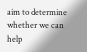aim to determine whether we can help